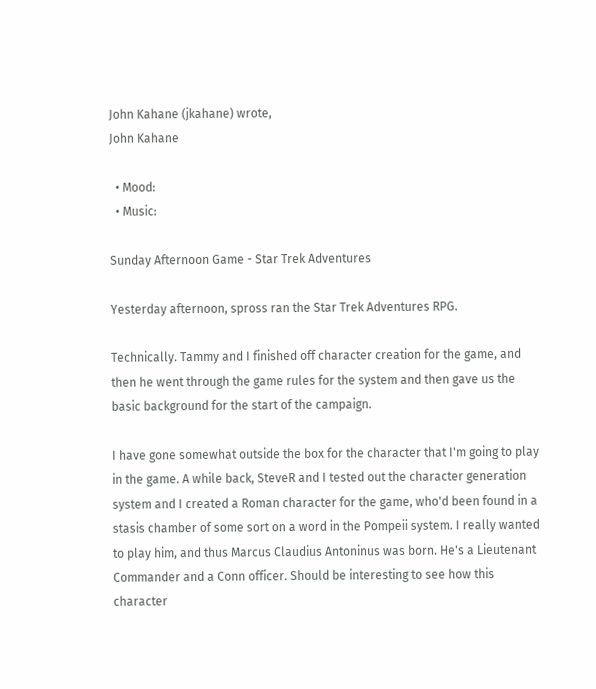John Kahane (jkahane) wrote,
John Kahane

  • Mood:
  • Music:

Sunday Afternoon Game - Star Trek Adventures

Yesterday afternoon, spross ran the Star Trek Adventures RPG.

Technically. Tammy and I finished off character creation for the game, and then he went through the game rules for the system and then gave us the basic background for the start of the campaign.

I have gone somewhat outside the box for the character that I'm going to play in the game. A while back, SteveR and I tested out the character generation system and I created a Roman character for the game, who'd been found in a stasis chamber of some sort on a word in the Pompeii system. I really wanted to play him, and thus Marcus Claudius Antoninus was born. He's a Lieutenant Commander and a Conn officer. Should be interesting to see how this character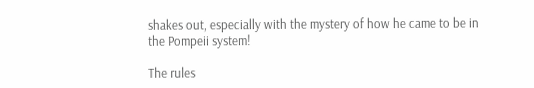shakes out, especially with the mystery of how he came to be in the Pompeii system!

The rules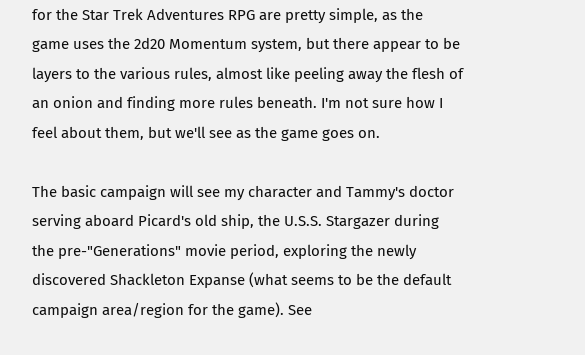for the Star Trek Adventures RPG are pretty simple, as the game uses the 2d20 Momentum system, but there appear to be layers to the various rules, almost like peeling away the flesh of an onion and finding more rules beneath. I'm not sure how I feel about them, but we'll see as the game goes on.

The basic campaign will see my character and Tammy's doctor serving aboard Picard's old ship, the U.S.S. Stargazer during the pre-"Generations" movie period, exploring the newly discovered Shackleton Expanse (what seems to be the default campaign area/region for the game). See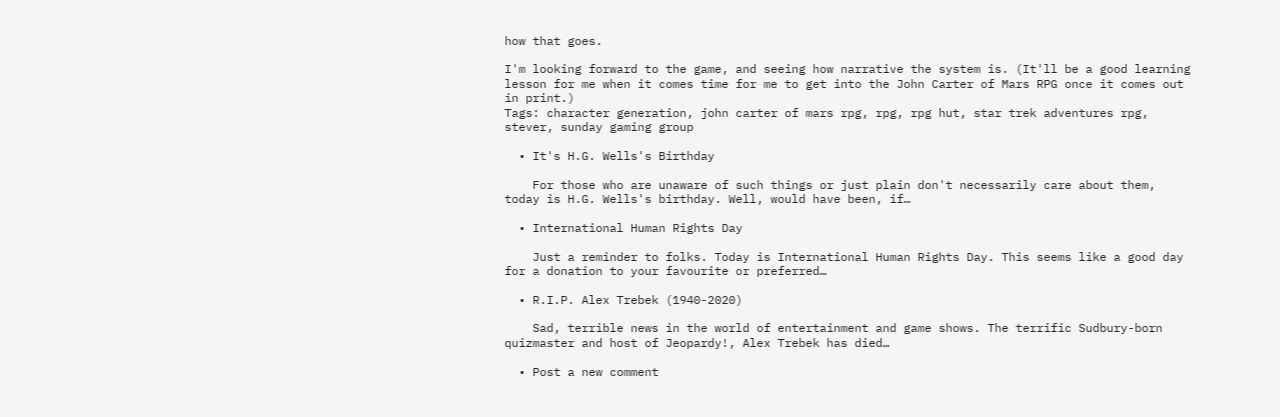how that goes.

I'm looking forward to the game, and seeing how narrative the system is. (It'll be a good learning lesson for me when it comes time for me to get into the John Carter of Mars RPG once it comes out in print.)
Tags: character generation, john carter of mars rpg, rpg, rpg hut, star trek adventures rpg, stever, sunday gaming group

  • It's H.G. Wells's Birthday

    For those who are unaware of such things or just plain don't necessarily care about them, today is H.G. Wells's birthday. Well, would have been, if…

  • International Human Rights Day

    Just a reminder to folks. Today is International Human Rights Day. This seems like a good day for a donation to your favourite or preferred…

  • R.I.P. Alex Trebek (1940-2020)

    Sad, terrible news in the world of entertainment and game shows. The terrific Sudbury-born quizmaster and host of Jeopardy!, Alex Trebek has died…

  • Post a new comment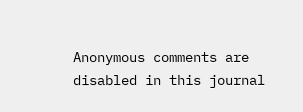Anonymous comments are disabled in this journal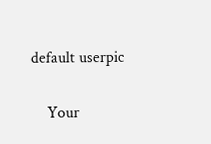default userpic

    Your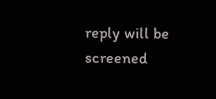reply will be screened